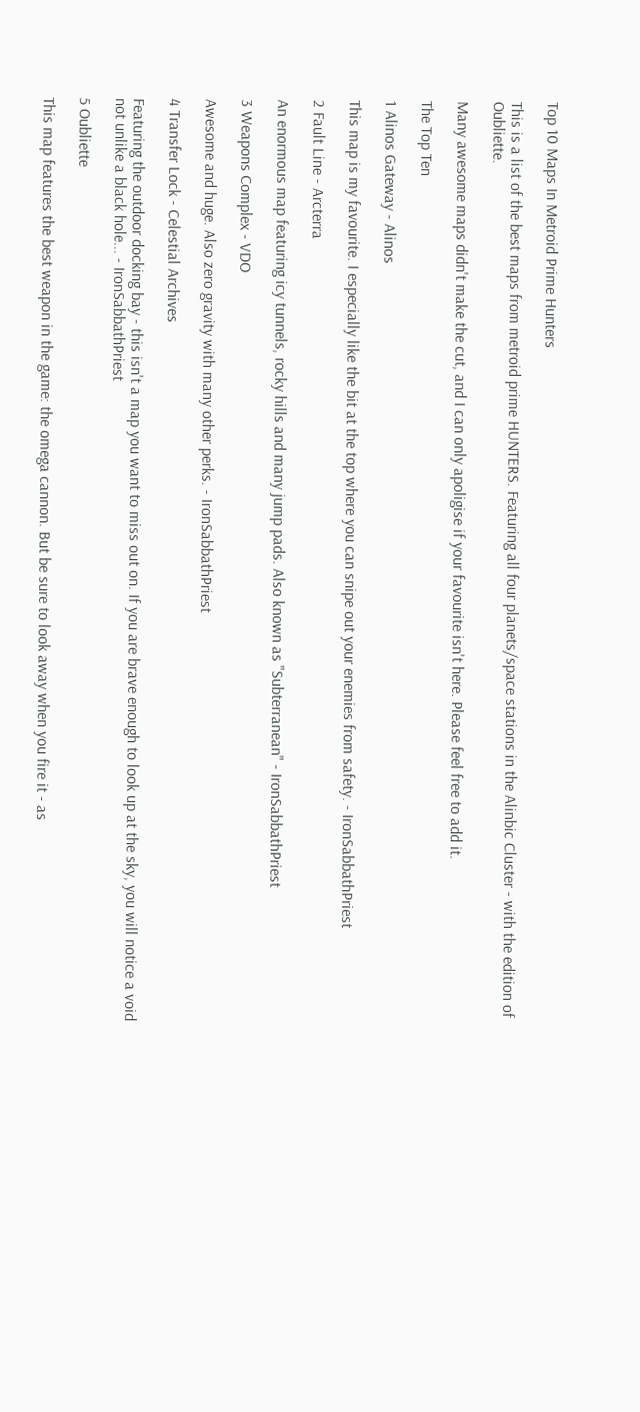Top 10 Maps In Metroid Prime Hunters

This is a list of the best maps from metroid prime HUNTERS. Featuring all four planets/space stations in the Alinbic Cluster - with the edition of Oubliette.

Many awesome maps didn't make the cut, and I can only apoligise if your favourite isn't here. Please feel free to add it.

The Top Ten

1 Alinos Gateway - Alinos

This map is my favourite. I especially like the bit at the top where you can snipe out your enemies from safety. - IronSabbathPriest

2 Fault Line - Arcterra

An enormous map featuring icy tunnels, rocky hills and many jump pads. Also known as "Subterranean" - IronSabbathPriest

3 Weapons Complex - VDO

Awesome and huge. Also zero gravity with many other perks. - IronSabbathPriest

4 Transfer Lock - Celestial Archives

Featuring the outdoor docking bay - this isn't a map you want to miss out on. If you are brave enough to look up at the sky, you will notice a void not unlike a black hole... - IronSabbathPriest

5 Oubliette

This map features the best weapon in the game: the omega cannon. But be sure to look away when you fire it - as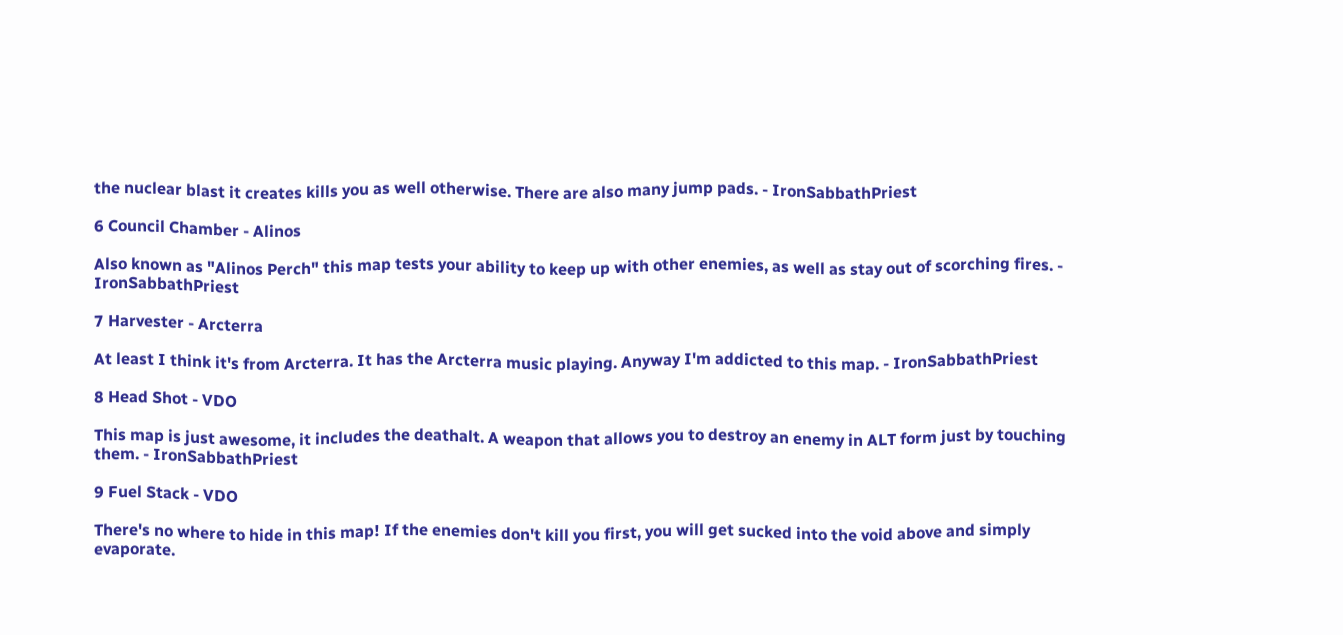the nuclear blast it creates kills you as well otherwise. There are also many jump pads. - IronSabbathPriest

6 Council Chamber - Alinos

Also known as "Alinos Perch" this map tests your ability to keep up with other enemies, as well as stay out of scorching fires. - IronSabbathPriest

7 Harvester - Arcterra

At least I think it's from Arcterra. It has the Arcterra music playing. Anyway I'm addicted to this map. - IronSabbathPriest

8 Head Shot - VDO

This map is just awesome, it includes the deathalt. A weapon that allows you to destroy an enemy in ALT form just by touching them. - IronSabbathPriest

9 Fuel Stack - VDO

There's no where to hide in this map! If the enemies don't kill you first, you will get sucked into the void above and simply evaporate.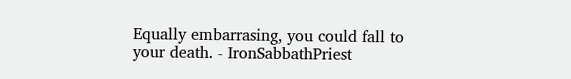Equally embarrasing, you could fall to your death. - IronSabbathPriest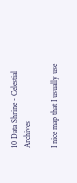10 Data Shrine - Celestial Archives

I nice map that I usually use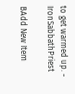to get warmed up. - IronSabbathPriest

BAdd New Item